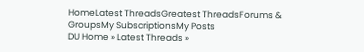HomeLatest ThreadsGreatest ThreadsForums & GroupsMy SubscriptionsMy Posts
DU Home » Latest Threads »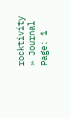rocktivity » Journal
Page: 1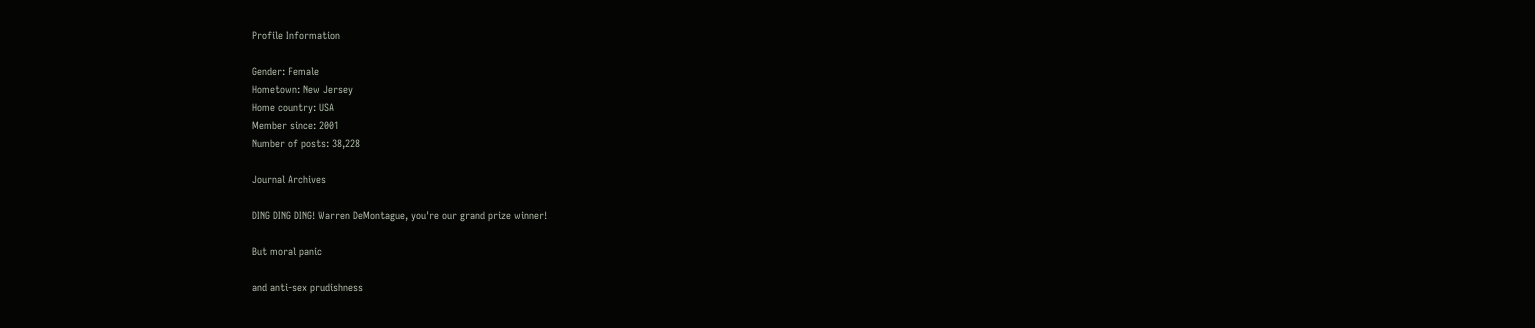Profile Information

Gender: Female
Hometown: New Jersey
Home country: USA
Member since: 2001
Number of posts: 38,228

Journal Archives

DING DING DING! Warren DeMontague, you're our grand prize winner!

But moral panic

and anti-sex prudishness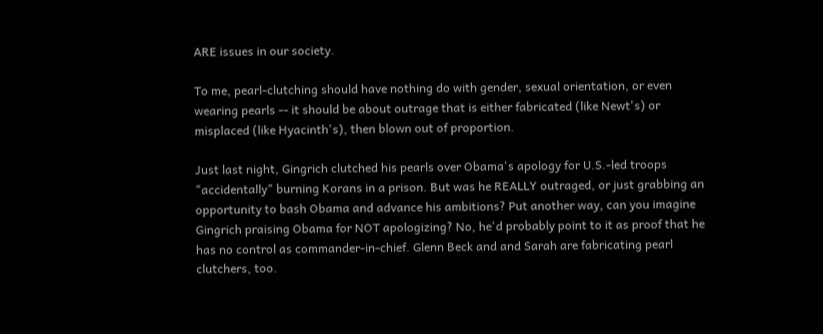ARE issues in our society.

To me, pearl-clutching should have nothing do with gender, sexual orientation, or even wearing pearls -- it should be about outrage that is either fabricated (like Newt's) or misplaced (like Hyacinth's), then blown out of proportion.

Just last night, Gingrich clutched his pearls over Obama's apology for U.S.-led troops "accidentally" burning Korans in a prison. But was he REALLY outraged, or just grabbing an opportunity to bash Obama and advance his ambitions? Put another way, can you imagine Gingrich praising Obama for NOT apologizing? No, he'd probably point to it as proof that he has no control as commander-in-chief. Glenn Beck and and Sarah are fabricating pearl clutchers, too.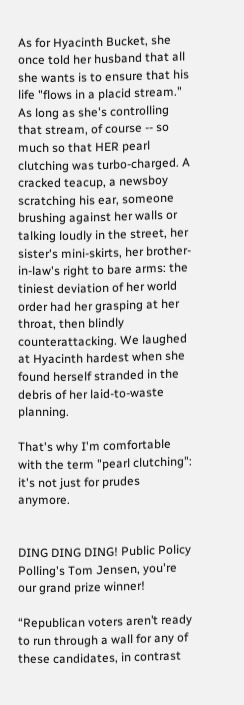As for Hyacinth Bucket, she once told her husband that all she wants is to ensure that his life "flows in a placid stream." As long as she's controlling that stream, of course -- so much so that HER pearl clutching was turbo-charged. A cracked teacup, a newsboy scratching his ear, someone brushing against her walls or talking loudly in the street, her sister's mini-skirts, her brother-in-law's right to bare arms: the tiniest deviation of her world order had her grasping at her throat, then blindly counterattacking. We laughed at Hyacinth hardest when she found herself stranded in the debris of her laid-to-waste planning.

That's why I'm comfortable with the term "pearl clutching": it's not just for prudes anymore.


DING DING DING! Public Policy Polling's Tom Jensen, you're our grand prize winner!

“Republican voters aren’t ready to run through a wall for any of these candidates, in contrast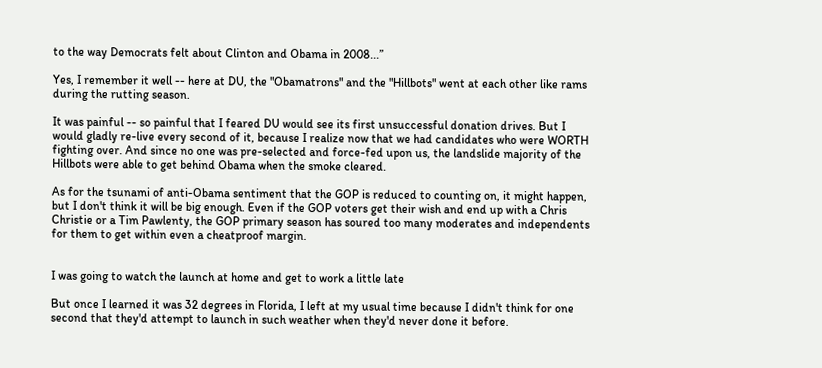to the way Democrats felt about Clinton and Obama in 2008...”

Yes, I remember it well -- here at DU, the "Obamatrons" and the "Hillbots" went at each other like rams during the rutting season.

It was painful -- so painful that I feared DU would see its first unsuccessful donation drives. But I would gladly re-live every second of it, because I realize now that we had candidates who were WORTH fighting over. And since no one was pre-selected and force-fed upon us, the landslide majority of the Hillbots were able to get behind Obama when the smoke cleared.

As for the tsunami of anti-Obama sentiment that the GOP is reduced to counting on, it might happen, but I don't think it will be big enough. Even if the GOP voters get their wish and end up with a Chris Christie or a Tim Pawlenty, the GOP primary season has soured too many moderates and independents for them to get within even a cheatproof margin.


I was going to watch the launch at home and get to work a little late

But once I learned it was 32 degrees in Florida, I left at my usual time because I didn't think for one second that they'd attempt to launch in such weather when they'd never done it before.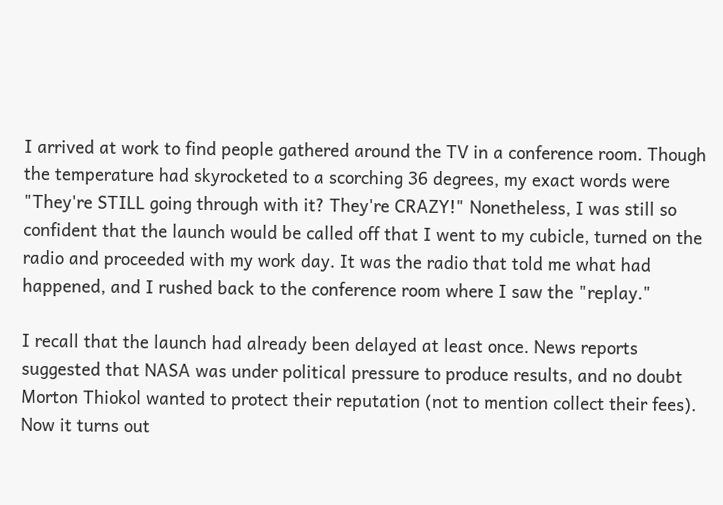I arrived at work to find people gathered around the TV in a conference room. Though the temperature had skyrocketed to a scorching 36 degrees, my exact words were "They're STILL going through with it? They're CRAZY!" Nonetheless, I was still so confident that the launch would be called off that I went to my cubicle, turned on the radio and proceeded with my work day. It was the radio that told me what had happened, and I rushed back to the conference room where I saw the "replay."

I recall that the launch had already been delayed at least once. News reports suggested that NASA was under political pressure to produce results, and no doubt Morton Thiokol wanted to protect their reputation (not to mention collect their fees). Now it turns out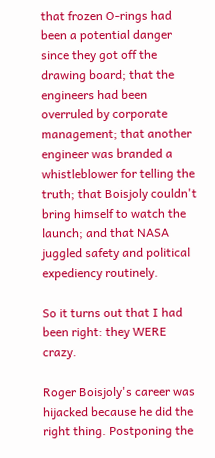that frozen O-rings had been a potential danger since they got off the drawing board; that the engineers had been overruled by corporate management; that another engineer was branded a whistleblower for telling the truth; that Boisjoly couldn't bring himself to watch the launch; and that NASA juggled safety and political expediency routinely.

So it turns out that I had been right: they WERE crazy.

Roger Boisjoly's career was hijacked because he did the right thing. Postponing the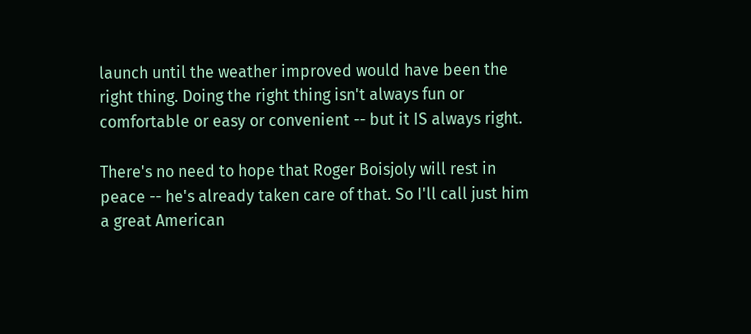launch until the weather improved would have been the right thing. Doing the right thing isn't always fun or comfortable or easy or convenient -- but it IS always right.

There's no need to hope that Roger Boisjoly will rest in peace -- he's already taken care of that. So I'll call just him a great American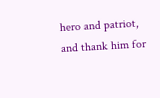hero and patriot, and thank him for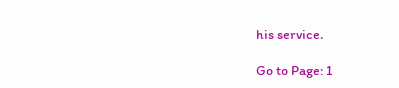his service.

Go to Page: 1